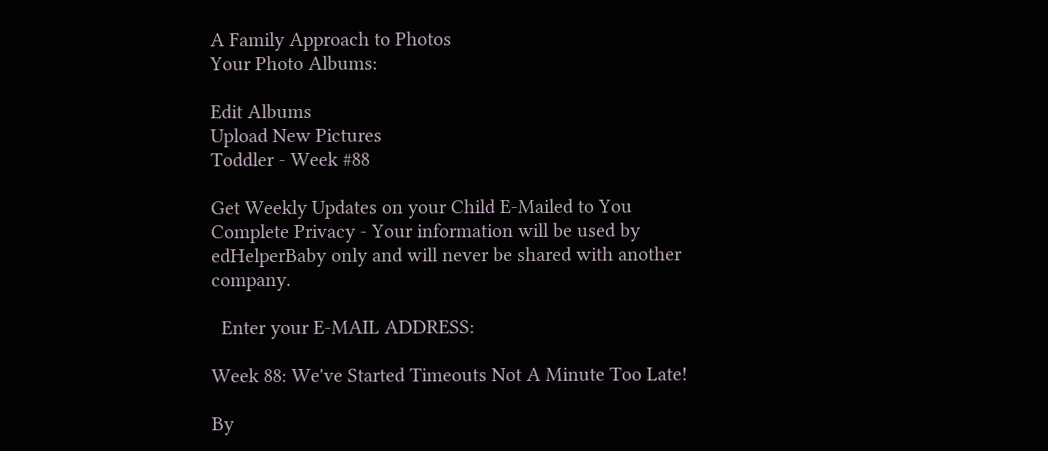A Family Approach to Photos
Your Photo Albums:

Edit Albums
Upload New Pictures
Toddler - Week #88

Get Weekly Updates on your Child E-Mailed to You
Complete Privacy - Your information will be used by edHelperBaby only and will never be shared with another company.

  Enter your E-MAIL ADDRESS:

Week 88: We've Started Timeouts Not A Minute Too Late!

By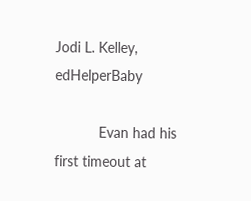Jodi L. Kelley, edHelperBaby

           Evan had his first timeout at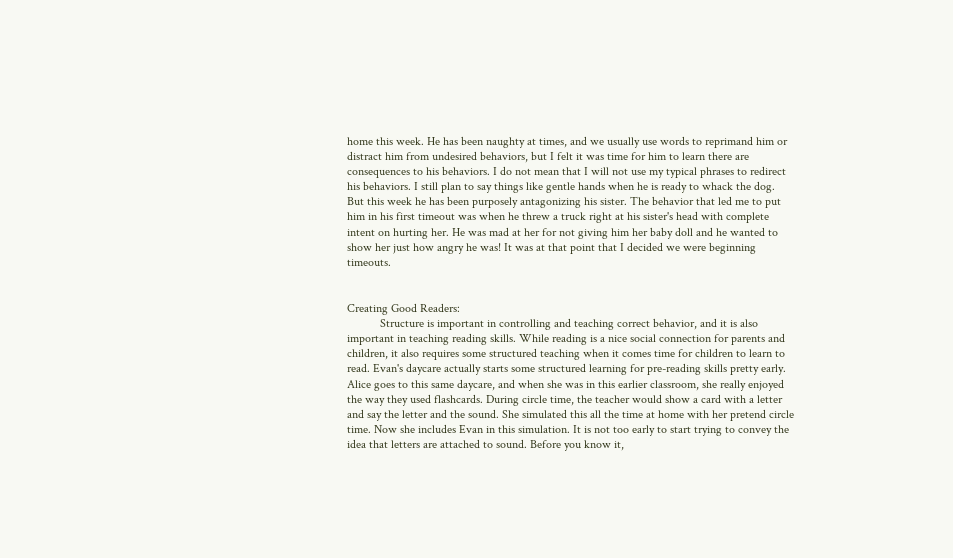home this week. He has been naughty at times, and we usually use words to reprimand him or distract him from undesired behaviors, but I felt it was time for him to learn there are consequences to his behaviors. I do not mean that I will not use my typical phrases to redirect his behaviors. I still plan to say things like gentle hands when he is ready to whack the dog. But this week he has been purposely antagonizing his sister. The behavior that led me to put him in his first timeout was when he threw a truck right at his sister's head with complete intent on hurting her. He was mad at her for not giving him her baby doll and he wanted to show her just how angry he was! It was at that point that I decided we were beginning timeouts.


Creating Good Readers:
           Structure is important in controlling and teaching correct behavior, and it is also important in teaching reading skills. While reading is a nice social connection for parents and children, it also requires some structured teaching when it comes time for children to learn to read. Evan's daycare actually starts some structured learning for pre-reading skills pretty early. Alice goes to this same daycare, and when she was in this earlier classroom, she really enjoyed the way they used flashcards. During circle time, the teacher would show a card with a letter and say the letter and the sound. She simulated this all the time at home with her pretend circle time. Now she includes Evan in this simulation. It is not too early to start trying to convey the idea that letters are attached to sound. Before you know it,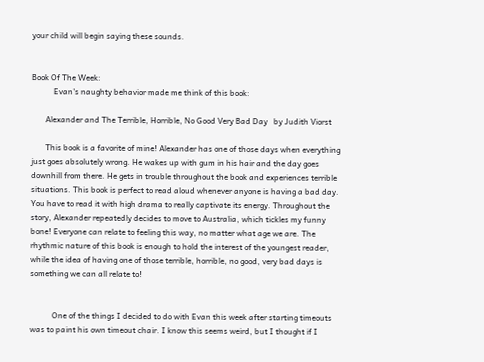your child will begin saying these sounds.


Book Of The Week:
           Evan's naughty behavior made me think of this book:

       Alexander and The Terrible, Horrible, No Good Very Bad Day   by Judith Viorst

       This book is a favorite of mine! Alexander has one of those days when everything just goes absolutely wrong. He wakes up with gum in his hair and the day goes downhill from there. He gets in trouble throughout the book and experiences terrible situations. This book is perfect to read aloud whenever anyone is having a bad day. You have to read it with high drama to really captivate its energy. Throughout the story, Alexander repeatedly decides to move to Australia, which tickles my funny bone! Everyone can relate to feeling this way, no matter what age we are. The rhythmic nature of this book is enough to hold the interest of the youngest reader, while the idea of having one of those terrible, horrible, no good, very bad days is something we can all relate to!


           One of the things I decided to do with Evan this week after starting timeouts was to paint his own timeout chair. I know this seems weird, but I thought if I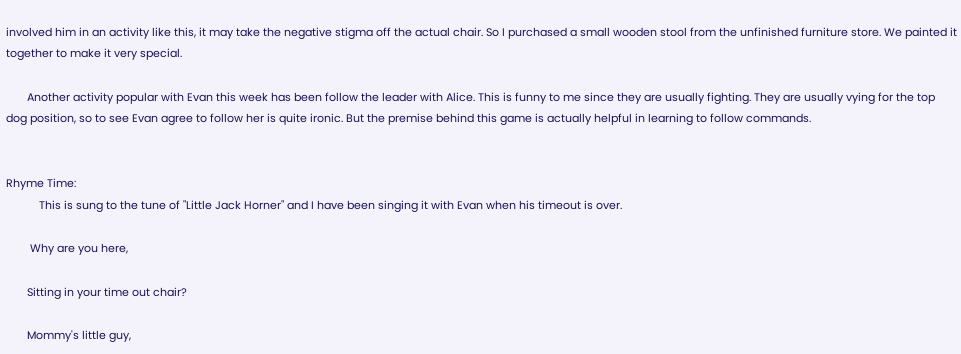involved him in an activity like this, it may take the negative stigma off the actual chair. So I purchased a small wooden stool from the unfinished furniture store. We painted it together to make it very special.

       Another activity popular with Evan this week has been follow the leader with Alice. This is funny to me since they are usually fighting. They are usually vying for the top dog position, so to see Evan agree to follow her is quite ironic. But the premise behind this game is actually helpful in learning to follow commands.


Rhyme Time:
           This is sung to the tune of "Little Jack Horner" and I have been singing it with Evan when his timeout is over.

        Why are you here,

       Sitting in your time out chair?

       Mommy's little guy,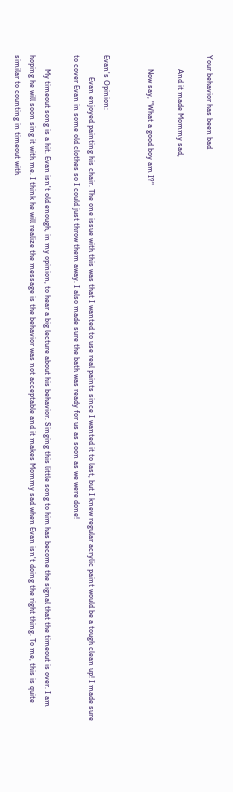Your behavior has been bad

       And it made Mommy sad,

       Now say, "What a good boy am I?"


Evan's Opinion:
           Evan enjoyed painting his chair. The one issue with this was that I wanted to use real paints since I wanted it to last, but I knew regular acrylic paint would be a tough clean up! I made sure to cover Evan in some old clothes so I could just throw them away. I also made sure the bath was ready for us as soon as we were done!

       My timeout song is a hit. Evan isn't old enough, in my opinion, to hear a big lecture about his behavior. Singing this little song to him has become the signal that the timeout is over. I am hoping he will soon sing it with me. I think he will realize the message is the behavior was not acceptable and it makes Mommy sad when Evan isn't doing the right thing. To me, this is quite similar to counting in timeout with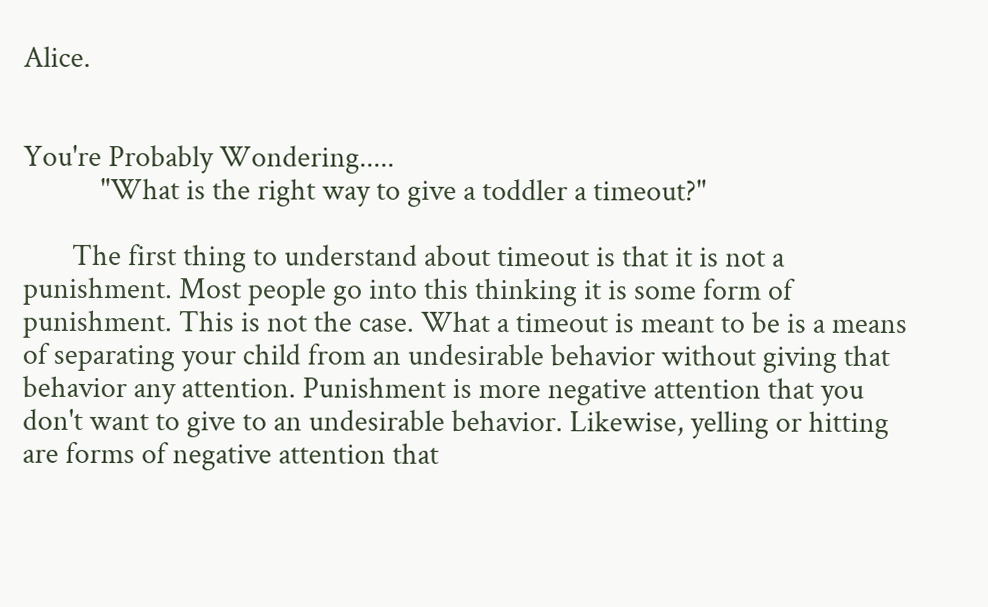Alice.


You're Probably Wondering.....
           "What is the right way to give a toddler a timeout?"

       The first thing to understand about timeout is that it is not a punishment. Most people go into this thinking it is some form of punishment. This is not the case. What a timeout is meant to be is a means of separating your child from an undesirable behavior without giving that behavior any attention. Punishment is more negative attention that you don't want to give to an undesirable behavior. Likewise, yelling or hitting are forms of negative attention that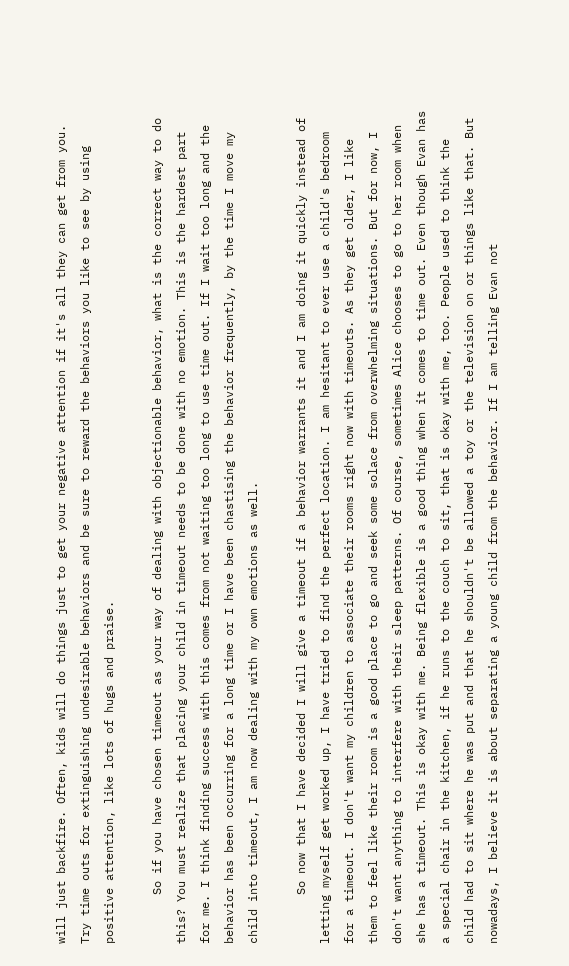will just backfire. Often, kids will do things just to get your negative attention if it's all they can get from you. Try time outs for extinguishing undesirable behaviors and be sure to reward the behaviors you like to see by using positive attention, like lots of hugs and praise.

       So if you have chosen timeout as your way of dealing with objectionable behavior, what is the correct way to do this? You must realize that placing your child in timeout needs to be done with no emotion. This is the hardest part for me. I think finding success with this comes from not waiting too long to use time out. If I wait too long and the behavior has been occurring for a long time or I have been chastising the behavior frequently, by the time I move my child into timeout, I am now dealing with my own emotions as well.

       So now that I have decided I will give a timeout if a behavior warrants it and I am doing it quickly instead of letting myself get worked up, I have tried to find the perfect location. I am hesitant to ever use a child's bedroom for a timeout. I don't want my children to associate their rooms right now with timeouts. As they get older, I like them to feel like their room is a good place to go and seek some solace from overwhelming situations. But for now, I don't want anything to interfere with their sleep patterns. Of course, sometimes Alice chooses to go to her room when she has a timeout. This is okay with me. Being flexible is a good thing when it comes to time out. Even though Evan has a special chair in the kitchen, if he runs to the couch to sit, that is okay with me, too. People used to think the child had to sit where he was put and that he shouldn't be allowed a toy or the television on or things like that. But nowadays, I believe it is about separating a young child from the behavior. If I am telling Evan not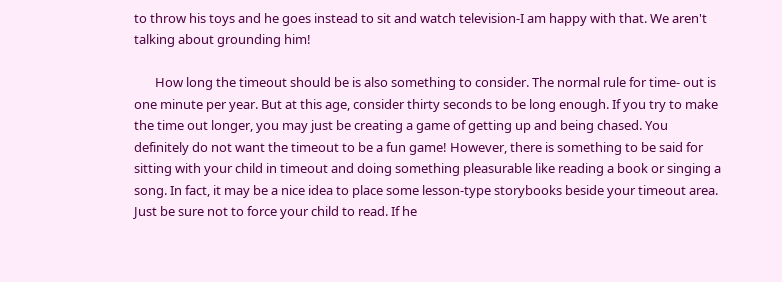to throw his toys and he goes instead to sit and watch television-I am happy with that. We aren't talking about grounding him!

       How long the timeout should be is also something to consider. The normal rule for time- out is one minute per year. But at this age, consider thirty seconds to be long enough. If you try to make the time out longer, you may just be creating a game of getting up and being chased. You definitely do not want the timeout to be a fun game! However, there is something to be said for sitting with your child in timeout and doing something pleasurable like reading a book or singing a song. In fact, it may be a nice idea to place some lesson-type storybooks beside your timeout area. Just be sure not to force your child to read. If he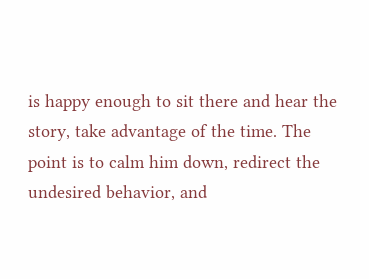is happy enough to sit there and hear the story, take advantage of the time. The point is to calm him down, redirect the undesired behavior, and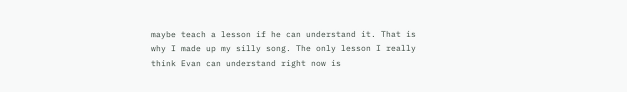maybe teach a lesson if he can understand it. That is why I made up my silly song. The only lesson I really think Evan can understand right now is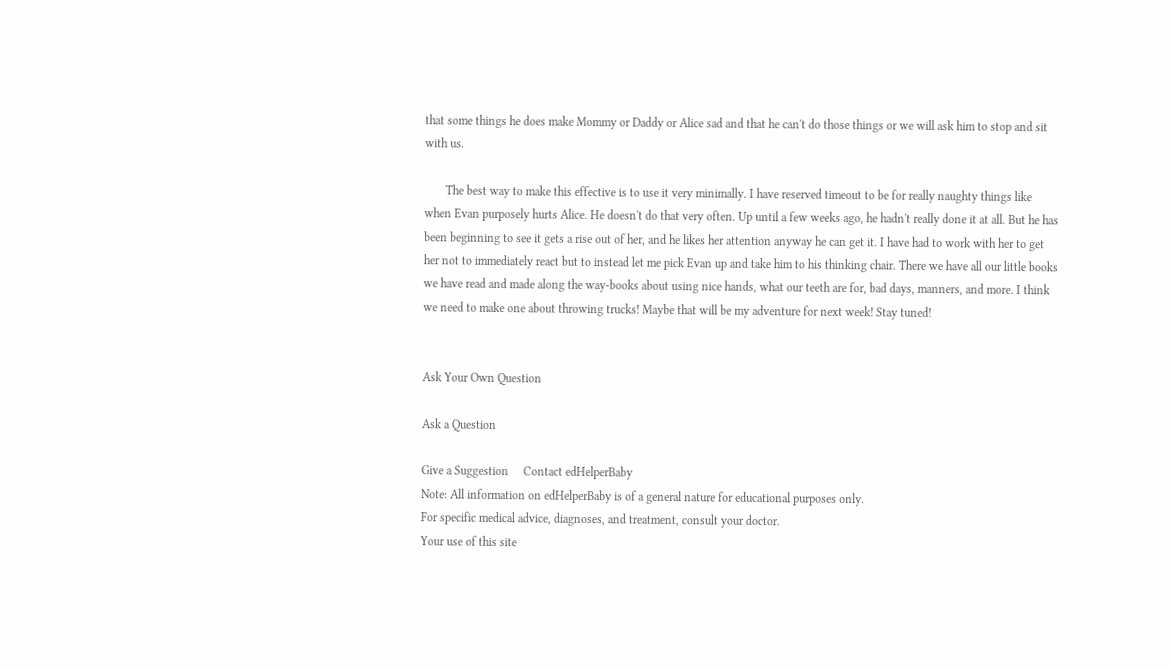that some things he does make Mommy or Daddy or Alice sad and that he can't do those things or we will ask him to stop and sit with us.

       The best way to make this effective is to use it very minimally. I have reserved timeout to be for really naughty things like when Evan purposely hurts Alice. He doesn't do that very often. Up until a few weeks ago, he hadn't really done it at all. But he has been beginning to see it gets a rise out of her, and he likes her attention anyway he can get it. I have had to work with her to get her not to immediately react but to instead let me pick Evan up and take him to his thinking chair. There we have all our little books we have read and made along the way-books about using nice hands, what our teeth are for, bad days, manners, and more. I think we need to make one about throwing trucks! Maybe that will be my adventure for next week! Stay tuned!


Ask Your Own Question

Ask a Question

Give a Suggestion     Contact edHelperBaby
Note: All information on edHelperBaby is of a general nature for educational purposes only.
For specific medical advice, diagnoses, and treatment, consult your doctor.
Your use of this site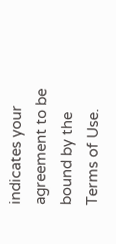indicates your agreement to be bound by the Terms of Use.